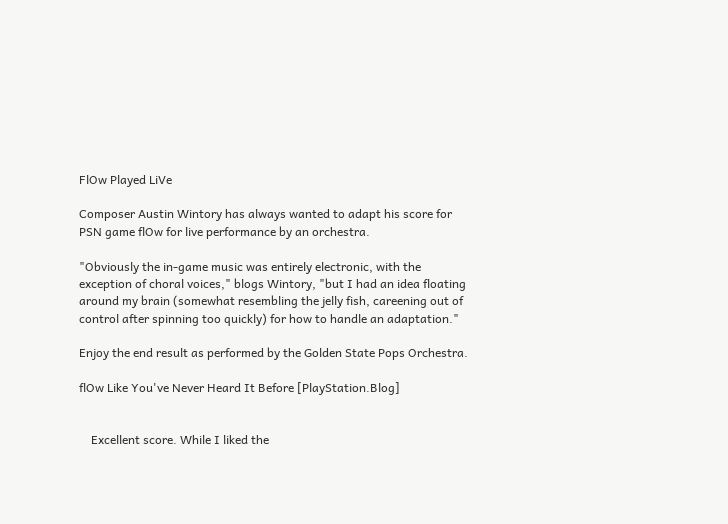FlOw Played LiVe

Composer Austin Wintory has always wanted to adapt his score for PSN game flOw for live performance by an orchestra.

"Obviously the in-game music was entirely electronic, with the exception of choral voices," blogs Wintory, "but I had an idea floating around my brain (somewhat resembling the jelly fish, careening out of control after spinning too quickly) for how to handle an adaptation."

Enjoy the end result as performed by the Golden State Pops Orchestra.

flOw Like You've Never Heard It Before [PlayStation.Blog]


    Excellent score. While I liked the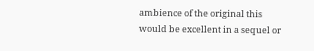ambience of the original this would be excellent in a sequel or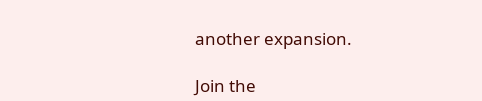another expansion.

Join the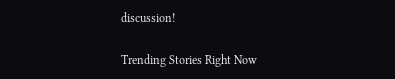discussion!

Trending Stories Right Now